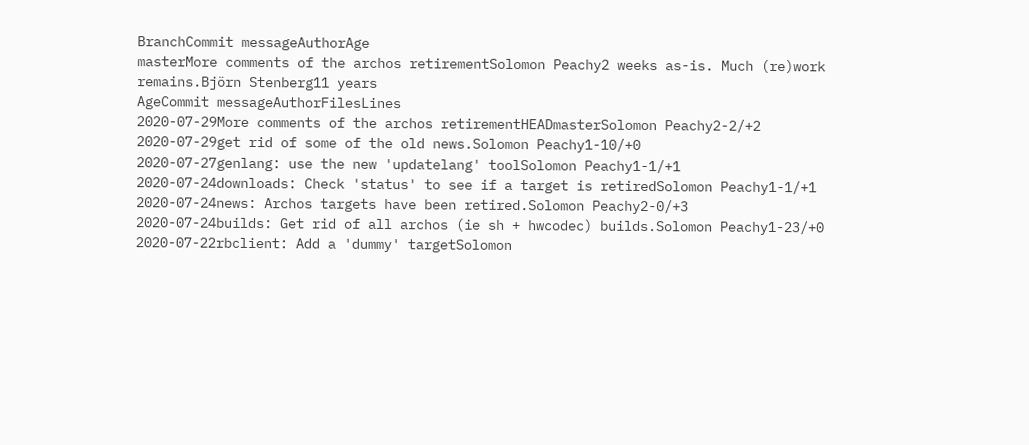BranchCommit messageAuthorAge
masterMore comments of the archos retirementSolomon Peachy2 weeks as-is. Much (re)work remains.Björn Stenberg11 years
AgeCommit messageAuthorFilesLines
2020-07-29More comments of the archos retirementHEADmasterSolomon Peachy2-2/+2
2020-07-29get rid of some of the old news.Solomon Peachy1-10/+0
2020-07-27genlang: use the new 'updatelang' toolSolomon Peachy1-1/+1
2020-07-24downloads: Check 'status' to see if a target is retiredSolomon Peachy1-1/+1
2020-07-24news: Archos targets have been retired.Solomon Peachy2-0/+3
2020-07-24builds: Get rid of all archos (ie sh + hwcodec) builds.Solomon Peachy1-23/+0
2020-07-22rbclient: Add a 'dummy' targetSolomon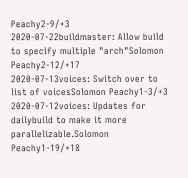Peachy2-9/+3
2020-07-22buildmaster: Allow build to specify multiple "arch"Solomon Peachy2-12/+17
2020-07-13voices: Switch over to list of voicesSolomon Peachy1-3/+3
2020-07-12voices: Updates for dailybuild to make it more parallelizable.Solomon Peachy1-19/+18